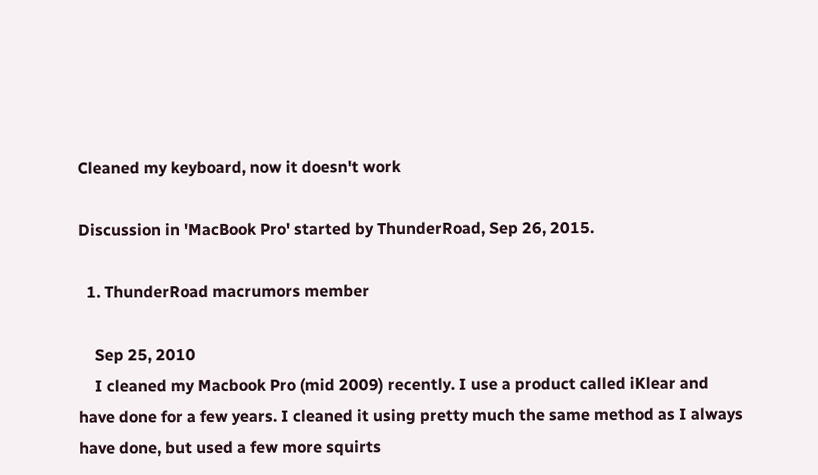Cleaned my keyboard, now it doesn't work

Discussion in 'MacBook Pro' started by ThunderRoad, Sep 26, 2015.

  1. ThunderRoad macrumors member

    Sep 25, 2010
    I cleaned my Macbook Pro (mid 2009) recently. I use a product called iKlear and have done for a few years. I cleaned it using pretty much the same method as I always have done, but used a few more squirts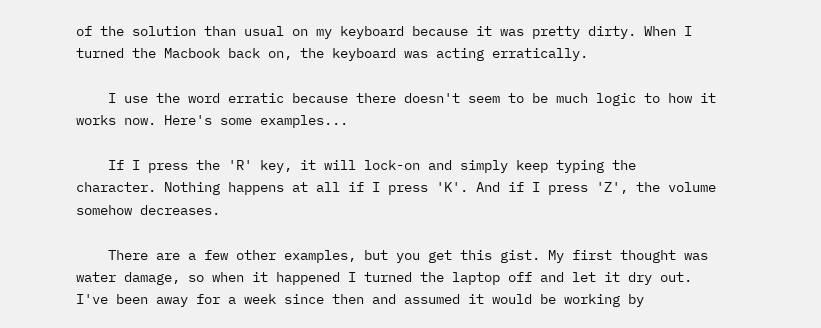of the solution than usual on my keyboard because it was pretty dirty. When I turned the Macbook back on, the keyboard was acting erratically.

    I use the word erratic because there doesn't seem to be much logic to how it works now. Here's some examples...

    If I press the 'R' key, it will lock-on and simply keep typing the character. Nothing happens at all if I press 'K'. And if I press 'Z', the volume somehow decreases.

    There are a few other examples, but you get this gist. My first thought was water damage, so when it happened I turned the laptop off and let it dry out. I've been away for a week since then and assumed it would be working by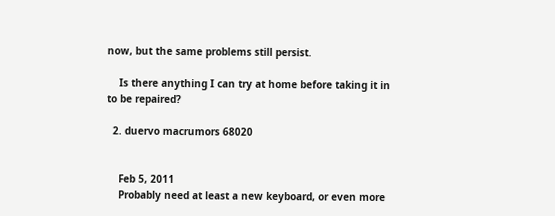now, but the same problems still persist.

    Is there anything I can try at home before taking it in to be repaired?

  2. duervo macrumors 68020


    Feb 5, 2011
    Probably need at least a new keyboard, or even more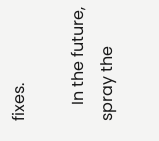fixes.

    In the future, spray the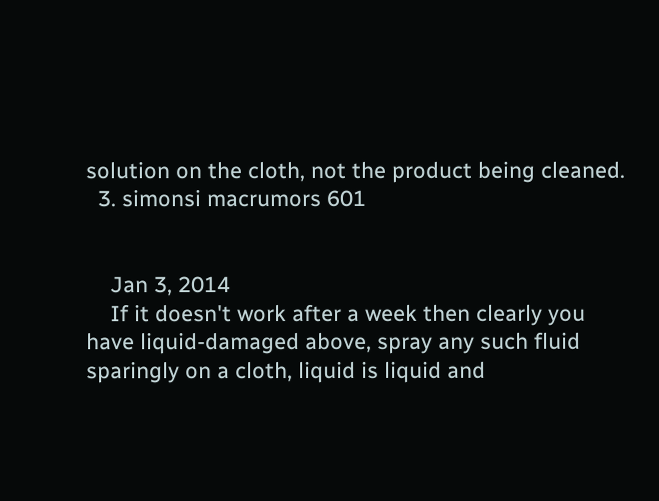solution on the cloth, not the product being cleaned.
  3. simonsi macrumors 601


    Jan 3, 2014
    If it doesn't work after a week then clearly you have liquid-damaged above, spray any such fluid sparingly on a cloth, liquid is liquid and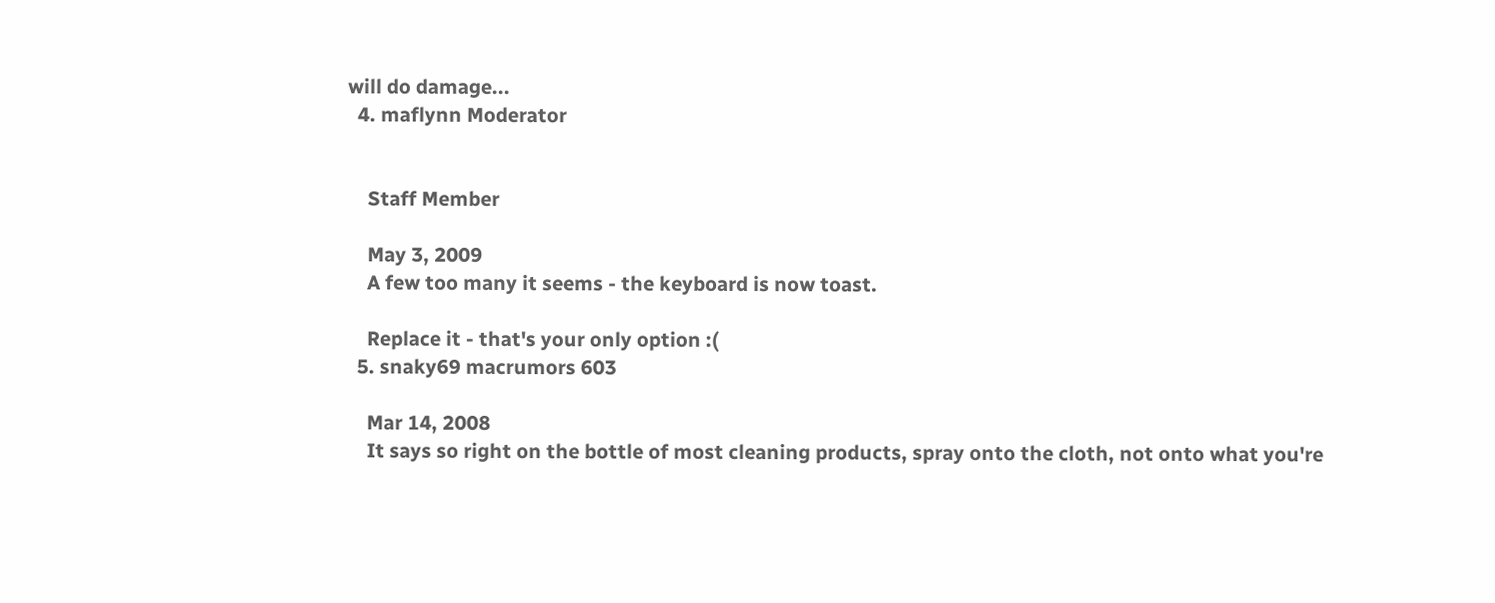will do damage...
  4. maflynn Moderator


    Staff Member

    May 3, 2009
    A few too many it seems - the keyboard is now toast.

    Replace it - that's your only option :(
  5. snaky69 macrumors 603

    Mar 14, 2008
    It says so right on the bottle of most cleaning products, spray onto the cloth, not onto what you're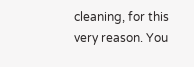cleaning, for this very reason. You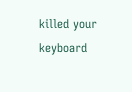killed your keyboard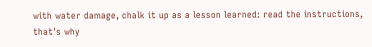with water damage, chalk it up as a lesson learned: read the instructions, that's why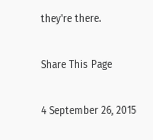they're there.

Share This Page

4 September 26, 2015